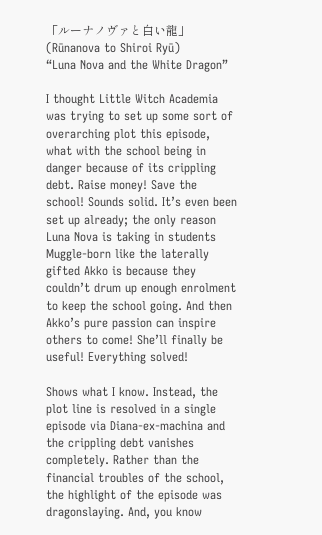「ルーナノヴァと白い龍」 (Rūnanova to Shiroi Ryū)
“Luna Nova and the White Dragon”

I thought Little Witch Academia was trying to set up some sort of overarching plot this episode, what with the school being in danger because of its crippling debt. Raise money! Save the school! Sounds solid. It’s even been set up already; the only reason Luna Nova is taking in students Muggle-born like the laterally gifted Akko is because they couldn’t drum up enough enrolment to keep the school going. And then Akko’s pure passion can inspire others to come! She’ll finally be useful! Everything solved!

Shows what I know. Instead, the plot line is resolved in a single episode via Diana-ex-machina and the crippling debt vanishes completely. Rather than the financial troubles of the school, the highlight of the episode was dragonslaying. And, you know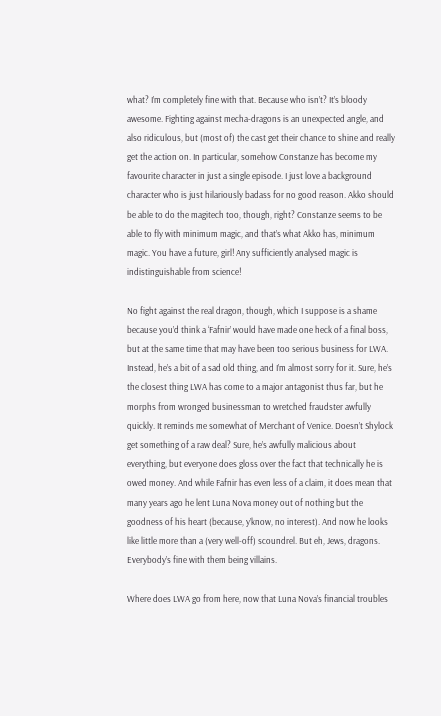what? I’m completely fine with that. Because who isn’t? It’s bloody awesome. Fighting against mecha-dragons is an unexpected angle, and also ridiculous, but (most of) the cast get their chance to shine and really get the action on. In particular, somehow Constanze has become my favourite character in just a single episode. I just love a background character who is just hilariously badass for no good reason. Akko should be able to do the magitech too, though, right? Constanze seems to be able to fly with minimum magic, and that’s what Akko has, minimum magic. You have a future, girl! Any sufficiently analysed magic is indistinguishable from science!

No fight against the real dragon, though, which I suppose is a shame because you’d think a ‘Fafnir’ would have made one heck of a final boss, but at the same time that may have been too serious business for LWA. Instead, he’s a bit of a sad old thing, and I’m almost sorry for it. Sure, he’s the closest thing LWA has come to a major antagonist thus far, but he morphs from wronged businessman to wretched fraudster awfully quickly. It reminds me somewhat of Merchant of Venice. Doesn’t Shylock get something of a raw deal? Sure, he’s awfully malicious about everything, but everyone does gloss over the fact that technically he is owed money. And while Fafnir has even less of a claim, it does mean that many years ago he lent Luna Nova money out of nothing but the goodness of his heart (because, y’know, no interest). And now he looks like little more than a (very well-off) scoundrel. But eh, Jews, dragons. Everybody’s fine with them being villains.

Where does LWA go from here, now that Luna Nova’s financial troubles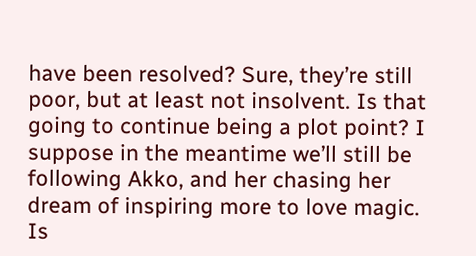have been resolved? Sure, they’re still poor, but at least not insolvent. Is that going to continue being a plot point? I suppose in the meantime we’ll still be following Akko, and her chasing her dream of inspiring more to love magic. Is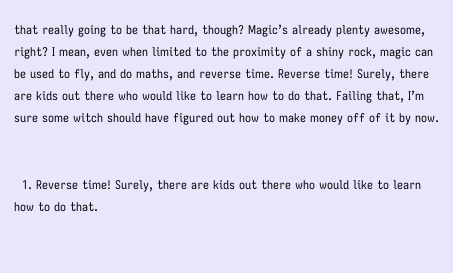that really going to be that hard, though? Magic’s already plenty awesome, right? I mean, even when limited to the proximity of a shiny rock, magic can be used to fly, and do maths, and reverse time. Reverse time! Surely, there are kids out there who would like to learn how to do that. Failing that, I’m sure some witch should have figured out how to make money off of it by now.


  1. Reverse time! Surely, there are kids out there who would like to learn how to do that.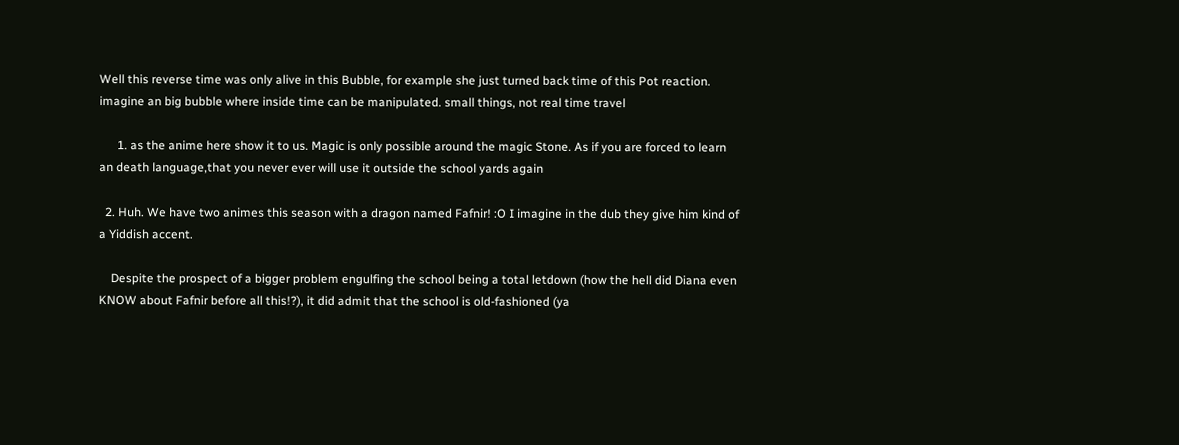Well this reverse time was only alive in this Bubble, for example she just turned back time of this Pot reaction. imagine an big bubble where inside time can be manipulated. small things, not real time travel

      1. as the anime here show it to us. Magic is only possible around the magic Stone. As if you are forced to learn an death language,that you never ever will use it outside the school yards again

  2. Huh. We have two animes this season with a dragon named Fafnir! :O I imagine in the dub they give him kind of a Yiddish accent.

    Despite the prospect of a bigger problem engulfing the school being a total letdown (how the hell did Diana even KNOW about Fafnir before all this!?), it did admit that the school is old-fashioned (ya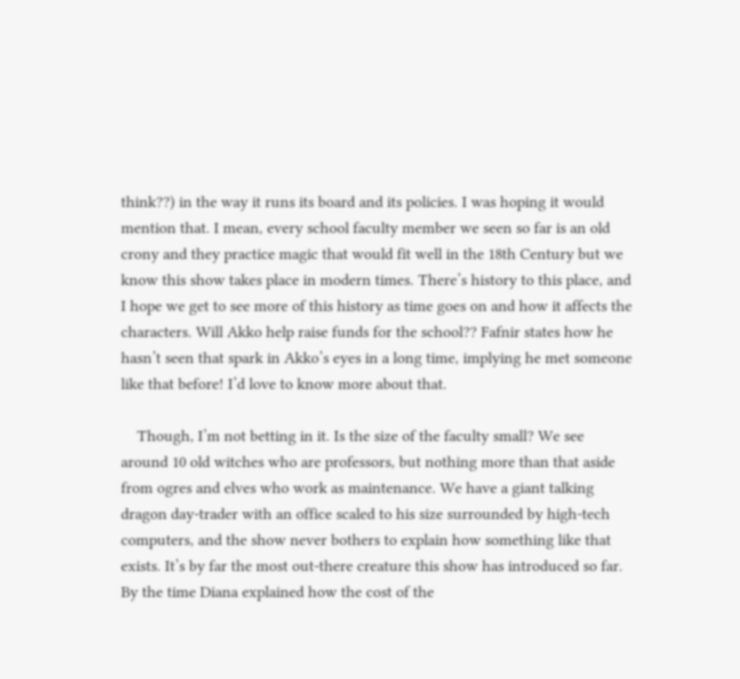think??) in the way it runs its board and its policies. I was hoping it would mention that. I mean, every school faculty member we seen so far is an old crony and they practice magic that would fit well in the 18th Century but we know this show takes place in modern times. There’s history to this place, and I hope we get to see more of this history as time goes on and how it affects the characters. Will Akko help raise funds for the school?? Fafnir states how he hasn’t seen that spark in Akko’s eyes in a long time, implying he met someone like that before! I’d love to know more about that.

    Though, I’m not betting in it. Is the size of the faculty small? We see around 10 old witches who are professors, but nothing more than that aside from ogres and elves who work as maintenance. We have a giant talking dragon day-trader with an office scaled to his size surrounded by high-tech computers, and the show never bothers to explain how something like that exists. It’s by far the most out-there creature this show has introduced so far. By the time Diana explained how the cost of the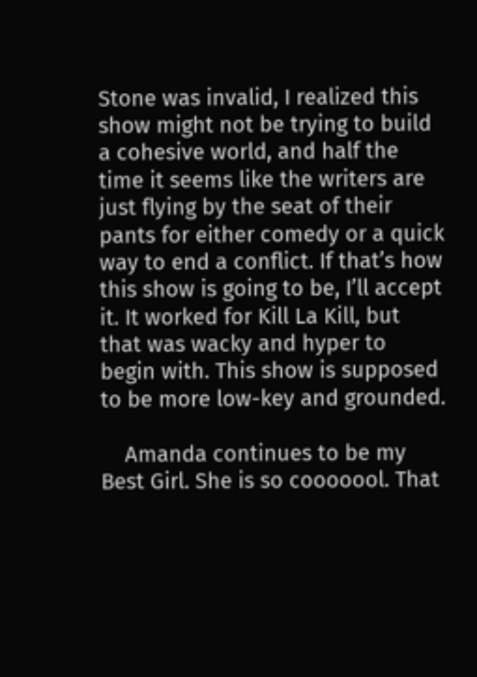Stone was invalid, I realized this show might not be trying to build a cohesive world, and half the time it seems like the writers are just flying by the seat of their pants for either comedy or a quick way to end a conflict. If that’s how this show is going to be, I’ll accept it. It worked for Kill La Kill, but that was wacky and hyper to begin with. This show is supposed to be more low-key and grounded.

    Amanda continues to be my Best Girl. She is so cooooool. That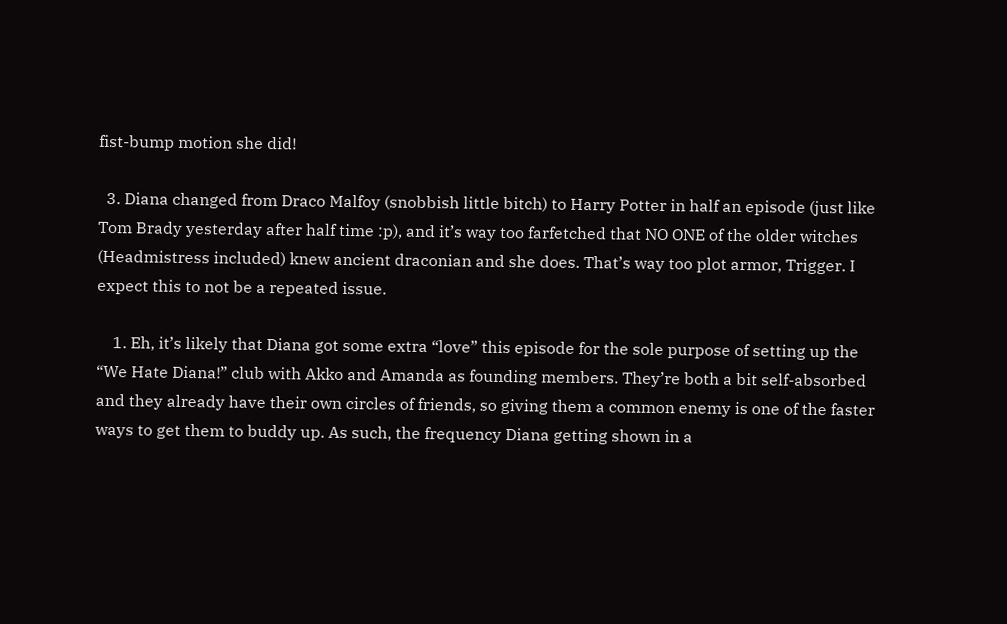fist-bump motion she did!

  3. Diana changed from Draco Malfoy (snobbish little bitch) to Harry Potter in half an episode (just like Tom Brady yesterday after half time :p), and it’s way too farfetched that NO ONE of the older witches (Headmistress included) knew ancient draconian and she does. That’s way too plot armor, Trigger. I expect this to not be a repeated issue.

    1. Eh, it’s likely that Diana got some extra “love” this episode for the sole purpose of setting up the “We Hate Diana!” club with Akko and Amanda as founding members. They’re both a bit self-absorbed and they already have their own circles of friends, so giving them a common enemy is one of the faster ways to get them to buddy up. As such, the frequency Diana getting shown in a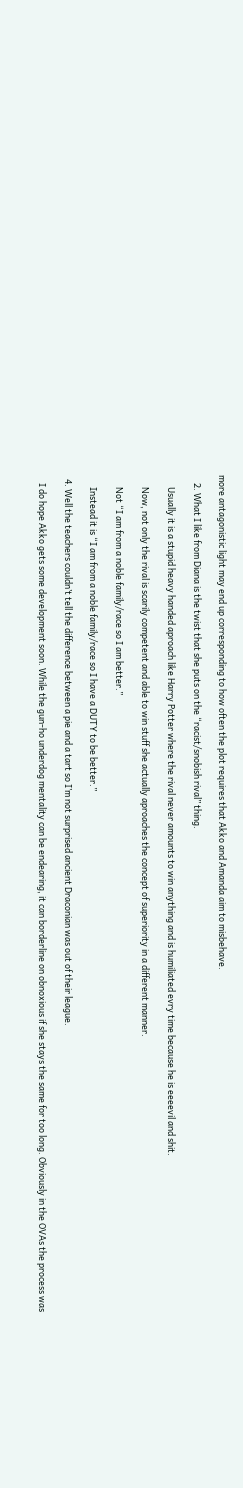more antagonistic light may end up corresponding to how often the plot requires that Akko and Amanda aim to misbehave.

    2. What I like from Diana is the twist that she puts on the “racist/snobish rival” thing.

      Usually it is a stupid heavy handed aproach like Harry Potter where the rival never amounts to win anything and is humiliated evry time because he is eeeevil and shit.

      Now, not only the rival is scarily competent and able to win stuff she actually aproaches the concept of superiority in a different manner.

      Not “I am from a noble family/race so I am better.”

      Instead it is “I am from a noble family/race so I have a DUTY to be better.”

  4. Well the teachers couldn’t tell the difference between a pie and a tart so I’m not surprised ancient Draconian was out of their league.

    I do hope Akko gets some development soon. While the gun-ho underdog mentality can be endearing, it can borderline on obnoxious if she stays the same for too long. Obviously in the OVAs the process was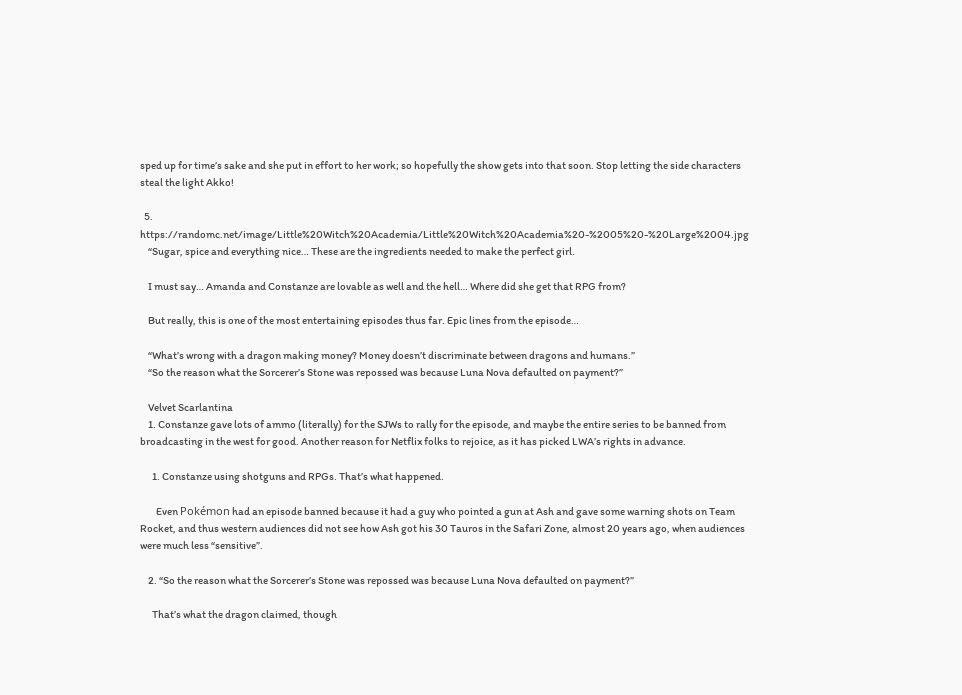sped up for time’s sake and she put in effort to her work; so hopefully the show gets into that soon. Stop letting the side characters steal the light Akko!

  5. https://randomc.net/image/Little%20Witch%20Academia/Little%20Witch%20Academia%20-%2005%20-%20Large%2004.jpg
    “Sugar, spice and everything nice… These are the ingredients needed to make the perfect girl.

    I must say… Amanda and Constanze are lovable as well and the hell… Where did she get that RPG from?

    But really, this is one of the most entertaining episodes thus far. Epic lines from the episode…

    “What’s wrong with a dragon making money? Money doesn’t discriminate between dragons and humans.”
    “So the reason what the Sorcerer’s Stone was repossed was because Luna Nova defaulted on payment?”

    Velvet Scarlantina
    1. Constanze gave lots of ammo (literally) for the SJWs to rally for the episode, and maybe the entire series to be banned from broadcasting in the west for good. Another reason for Netflix folks to rejoice, as it has picked LWA’s rights in advance.

      1. Constanze using shotguns and RPGs. That’s what happened.

        Even Pokémon had an episode banned because it had a guy who pointed a gun at Ash and gave some warning shots on Team Rocket, and thus western audiences did not see how Ash got his 30 Tauros in the Safari Zone, almost 20 years ago, when audiences were much less “sensitive”.

    2. “So the reason what the Sorcerer’s Stone was repossed was because Luna Nova defaulted on payment?”

      That’s what the dragon claimed, though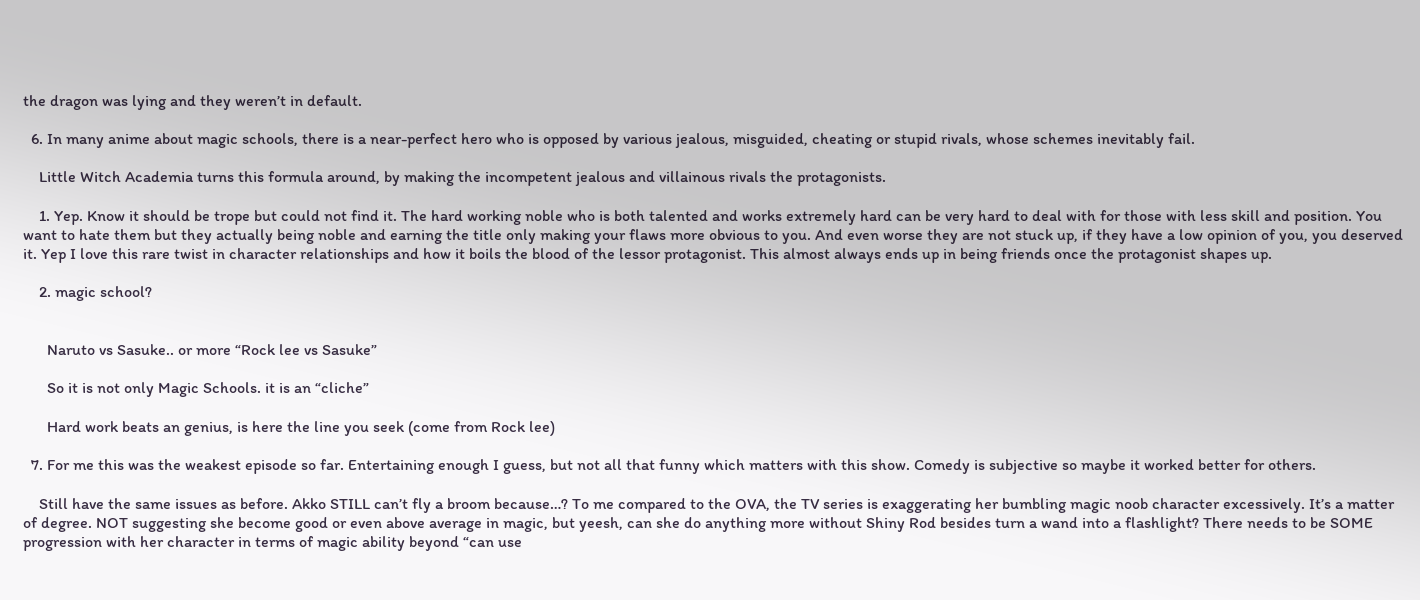the dragon was lying and they weren’t in default.

  6. In many anime about magic schools, there is a near-perfect hero who is opposed by various jealous, misguided, cheating or stupid rivals, whose schemes inevitably fail.

    Little Witch Academia turns this formula around, by making the incompetent jealous and villainous rivals the protagonists.

    1. Yep. Know it should be trope but could not find it. The hard working noble who is both talented and works extremely hard can be very hard to deal with for those with less skill and position. You want to hate them but they actually being noble and earning the title only making your flaws more obvious to you. And even worse they are not stuck up, if they have a low opinion of you, you deserved it. Yep I love this rare twist in character relationships and how it boils the blood of the lessor protagonist. This almost always ends up in being friends once the protagonist shapes up.

    2. magic school?


      Naruto vs Sasuke.. or more “Rock lee vs Sasuke”

      So it is not only Magic Schools. it is an “cliche”

      Hard work beats an genius, is here the line you seek (come from Rock lee)

  7. For me this was the weakest episode so far. Entertaining enough I guess, but not all that funny which matters with this show. Comedy is subjective so maybe it worked better for others.

    Still have the same issues as before. Akko STILL can’t fly a broom because…? To me compared to the OVA, the TV series is exaggerating her bumbling magic noob character excessively. It’s a matter of degree. NOT suggesting she become good or even above average in magic, but yeesh, can she do anything more without Shiny Rod besides turn a wand into a flashlight? There needs to be SOME progression with her character in terms of magic ability beyond “can use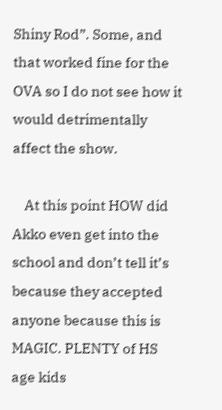Shiny Rod”. Some, and that worked fine for the OVA so I do not see how it would detrimentally affect the show.

    At this point HOW did Akko even get into the school and don’t tell it’s because they accepted anyone because this is MAGIC. PLENTY of HS age kids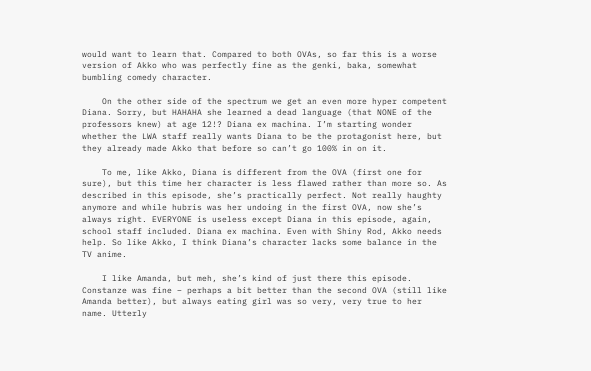would want to learn that. Compared to both OVAs, so far this is a worse version of Akko who was perfectly fine as the genki, baka, somewhat bumbling comedy character.

    On the other side of the spectrum we get an even more hyper competent Diana. Sorry, but HAHAHA she learned a dead language (that NONE of the professors knew) at age 12!? Diana ex machina. I’m starting wonder whether the LWA staff really wants Diana to be the protagonist here, but they already made Akko that before so can’t go 100% in on it.

    To me, like Akko, Diana is different from the OVA (first one for sure), but this time her character is less flawed rather than more so. As described in this episode, she’s practically perfect. Not really haughty anymore and while hubris was her undoing in the first OVA, now she’s always right. EVERYONE is useless except Diana in this episode, again, school staff included. Diana ex machina. Even with Shiny Rod, Akko needs help. So like Akko, I think Diana’s character lacks some balance in the TV anime.

    I like Amanda, but meh, she’s kind of just there this episode. Constanze was fine – perhaps a bit better than the second OVA (still like Amanda better), but always eating girl was so very, very true to her name. Utterly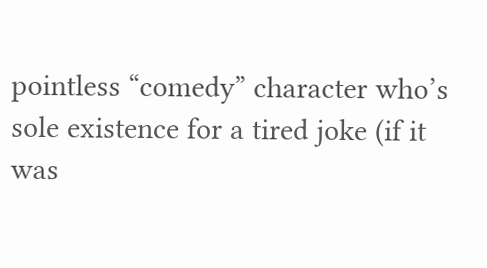pointless “comedy” character who’s sole existence for a tired joke (if it was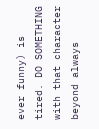ever funny) is tired. DO SOMETHING with that character beyond always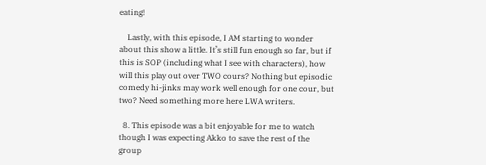eating!

    Lastly, with this episode, I AM starting to wonder about this show a little. It’s still fun enough so far, but if this is SOP (including what I see with characters), how will this play out over TWO cours? Nothing but episodic comedy hi-jinks may work well enough for one cour, but two? Need something more here LWA writers.

  8. This episode was a bit enjoyable for me to watch though I was expecting Akko to save the rest of the group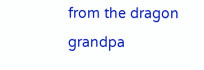from the dragon grandpa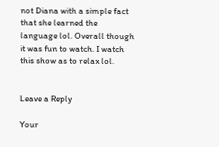not Diana with a simple fact that she learned the language lol. Overall though it was fun to watch. I watch this show as to relax lol.


Leave a Reply

Your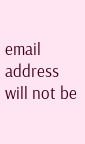email address will not be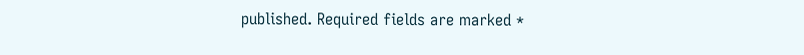published. Required fields are marked *